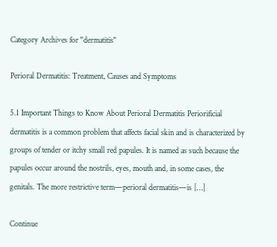Category Archives for "dermatitis"

Perioral Dermatitis: Treatment, Causes and Symptoms

5.1 Important Things to Know About Perioral Dermatitis Periorificial dermatitis is a common problem that affects facial skin and is characterized by groups of tender or itchy small red papules. It is named as such because the papules occur around the nostrils, eyes, mouth and, in some cases, the genitals. The more restrictive term—perioral dermatitis—is […]

Continue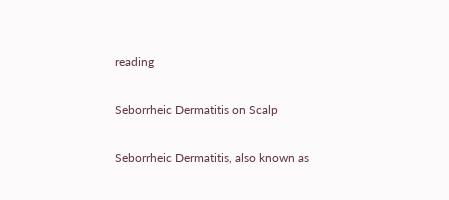reading

Seborrheic Dermatitis on Scalp

Seborrheic Dermatitis, also known as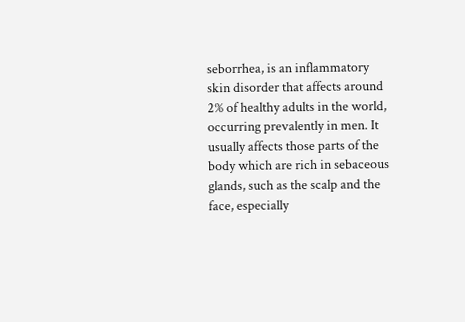seborrhea, is an inflammatory skin disorder that affects around 2% of healthy adults in the world, occurring prevalently in men. It usually affects those parts of the body which are rich in sebaceous glands, such as the scalp and the face, especially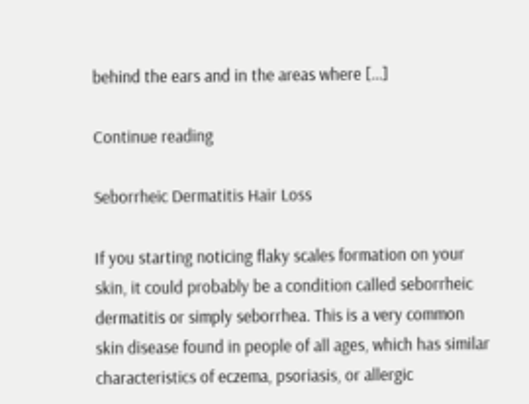behind the ears and in the areas where […]

Continue reading

Seborrheic Dermatitis Hair Loss

If you starting noticing flaky scales formation on your skin, it could probably be a condition called seborrheic dermatitis or simply seborrhea. This is a very common skin disease found in people of all ages, which has similar characteristics of eczema, psoriasis, or allergic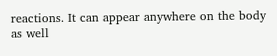reactions. It can appear anywhere on the body as well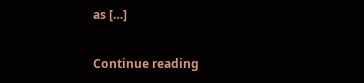as […]

Continue reading